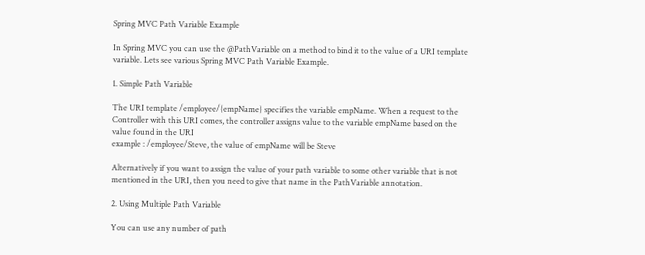Spring MVC Path Variable Example

In Spring MVC you can use the @PathVariable on a method to bind it to the value of a URI template variable. Lets see various Spring MVC Path Variable Example.

1. Simple Path Variable

The URI template /employee/{empName} specifies the variable empName. When a request to the Controller with this URI comes, the controller assigns value to the variable empName based on the value found in the URI
example : /employee/Steve, the value of empName will be Steve

Alternatively if you want to assign the value of your path variable to some other variable that is not mentioned in the URI, then you need to give that name in the PathVariable annotation.

2. Using Multiple Path Variable

You can use any number of path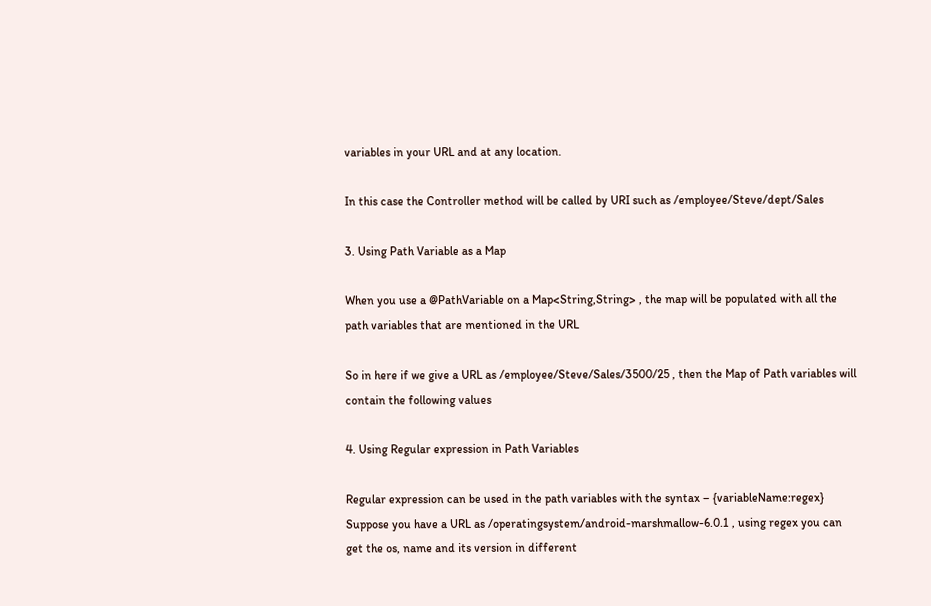variables in your URL and at any location.

In this case the Controller method will be called by URI such as /employee/Steve/dept/Sales

3. Using Path Variable as a Map

When you use a @PathVariable on a Map<String,String> , the map will be populated with all the path variables that are mentioned in the URL

So in here if we give a URL as /employee/Steve/Sales/3500/25 , then the Map of Path variables will contain the following values

4. Using Regular expression in Path Variables

Regular expression can be used in the path variables with the syntax – {variableName:regex}
Suppose you have a URL as /operatingsystem/android-marshmallow-6.0.1 , using regex you can get the os, name and its version in different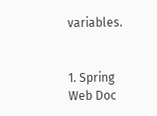variables.


1. Spring Web Doc